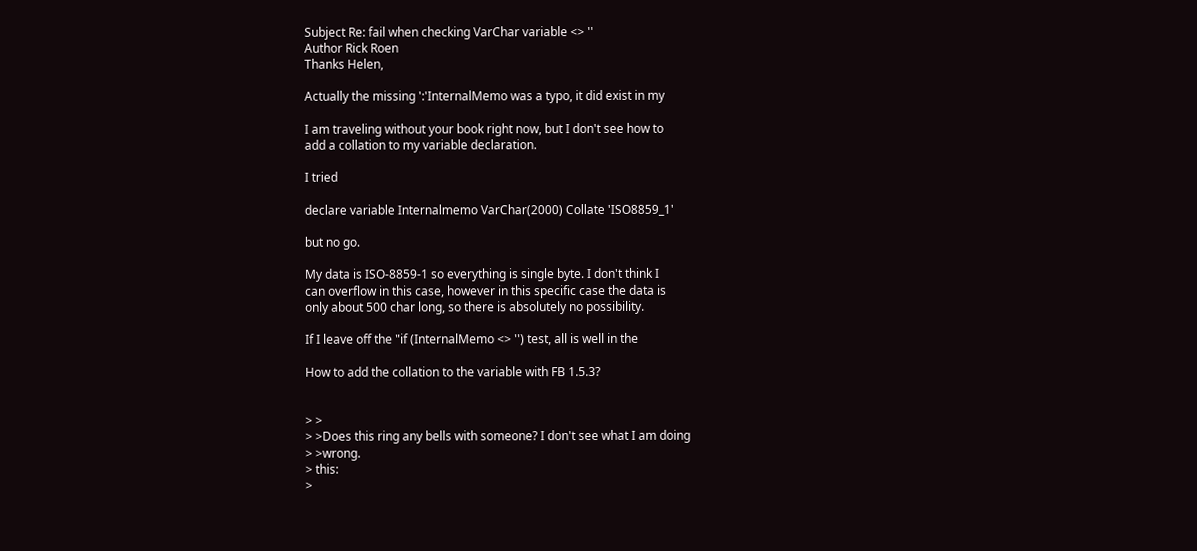Subject Re: fail when checking VarChar variable <> ''
Author Rick Roen
Thanks Helen,

Actually the missing ':'InternalMemo was a typo, it did exist in my

I am traveling without your book right now, but I don't see how to
add a collation to my variable declaration.

I tried

declare variable Internalmemo VarChar(2000) Collate 'ISO8859_1'

but no go.

My data is ISO-8859-1 so everything is single byte. I don't think I
can overflow in this case, however in this specific case the data is
only about 500 char long, so there is absolutely no possibility.

If I leave off the "if (InternalMemo <> '') test, all is well in the

How to add the collation to the variable with FB 1.5.3?


> >
> >Does this ring any bells with someone? I don't see what I am doing
> >wrong.
> this:
>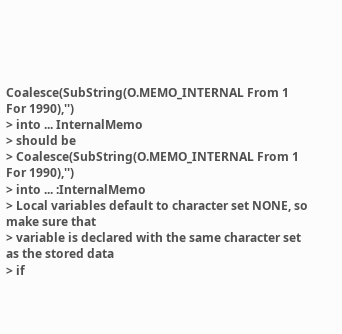Coalesce(SubString(O.MEMO_INTERNAL From 1 For 1990),'')
> into ... InternalMemo
> should be
> Coalesce(SubString(O.MEMO_INTERNAL From 1 For 1990),'')
> into ... :InternalMemo
> Local variables default to character set NONE, so make sure that
> variable is declared with the same character set as the stored data
> if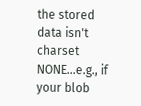the stored data isn't charset NONE...e.g., if your blob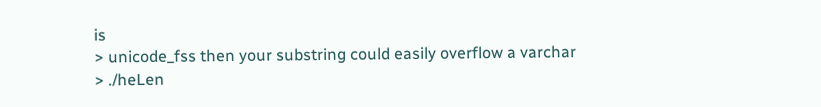is
> unicode_fss then your substring could easily overflow a varchar
> ./heLen